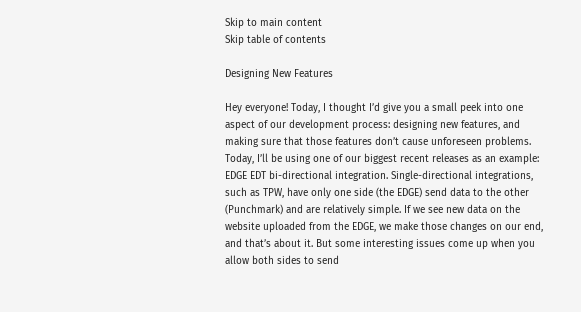Skip to main content
Skip table of contents

Designing New Features

Hey everyone! Today, I thought I’d give you a small peek into one aspect of our development process: designing new features, and making sure that those features don’t cause unforeseen problems. Today, I’ll be using one of our biggest recent releases as an example: EDGE EDT bi-directional integration. Single-directional integrations, such as TPW, have only one side (the EDGE) send data to the other (Punchmark) and are relatively simple. If we see new data on the website uploaded from the EDGE, we make those changes on our end, and that’s about it. But some interesting issues come up when you allow both sides to send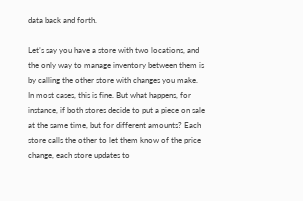data back and forth.

Let’s say you have a store with two locations, and the only way to manage inventory between them is by calling the other store with changes you make. In most cases, this is fine. But what happens, for instance, if both stores decide to put a piece on sale at the same time, but for different amounts? Each store calls the other to let them know of the price change, each store updates to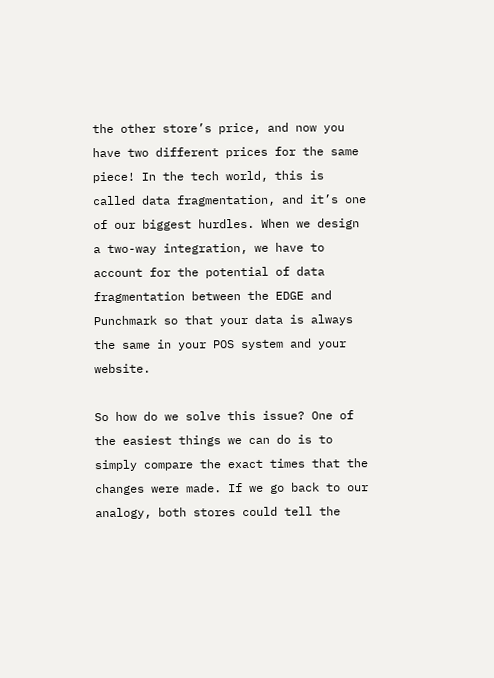the other store’s price, and now you have two different prices for the same piece! In the tech world, this is called data fragmentation, and it’s one of our biggest hurdles. When we design a two-way integration, we have to account for the potential of data fragmentation between the EDGE and Punchmark so that your data is always the same in your POS system and your website.

So how do we solve this issue? One of the easiest things we can do is to simply compare the exact times that the changes were made. If we go back to our analogy, both stores could tell the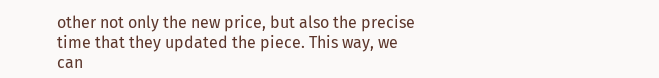other not only the new price, but also the precise time that they updated the piece. This way, we can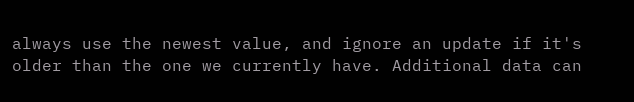always use the newest value, and ignore an update if it's older than the one we currently have. Additional data can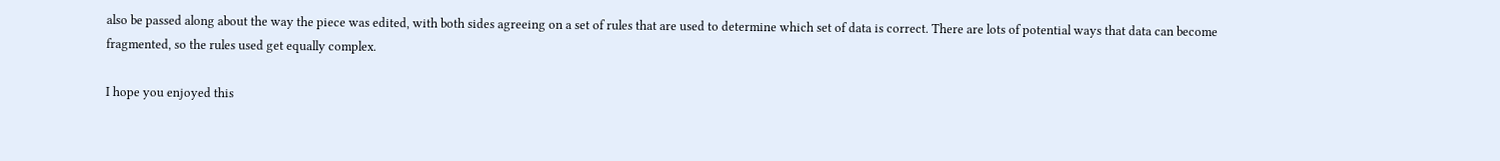also be passed along about the way the piece was edited, with both sides agreeing on a set of rules that are used to determine which set of data is correct. There are lots of potential ways that data can become fragmented, so the rules used get equally complex.

I hope you enjoyed this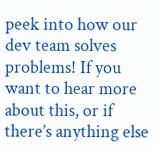peek into how our dev team solves problems! If you want to hear more about this, or if there’s anything else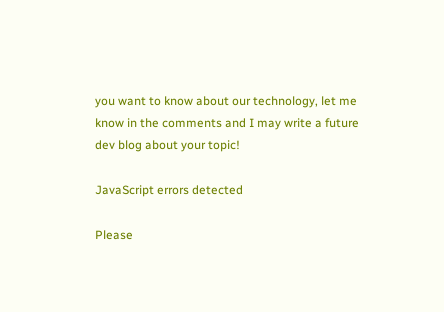you want to know about our technology, let me know in the comments and I may write a future dev blog about your topic!

JavaScript errors detected

Please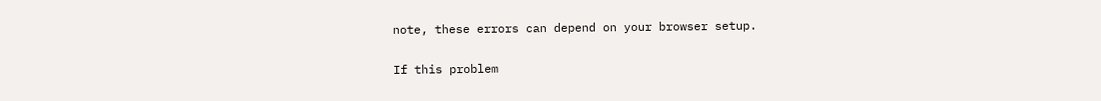note, these errors can depend on your browser setup.

If this problem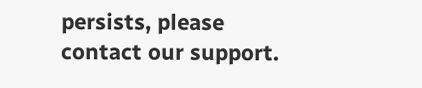persists, please contact our support.